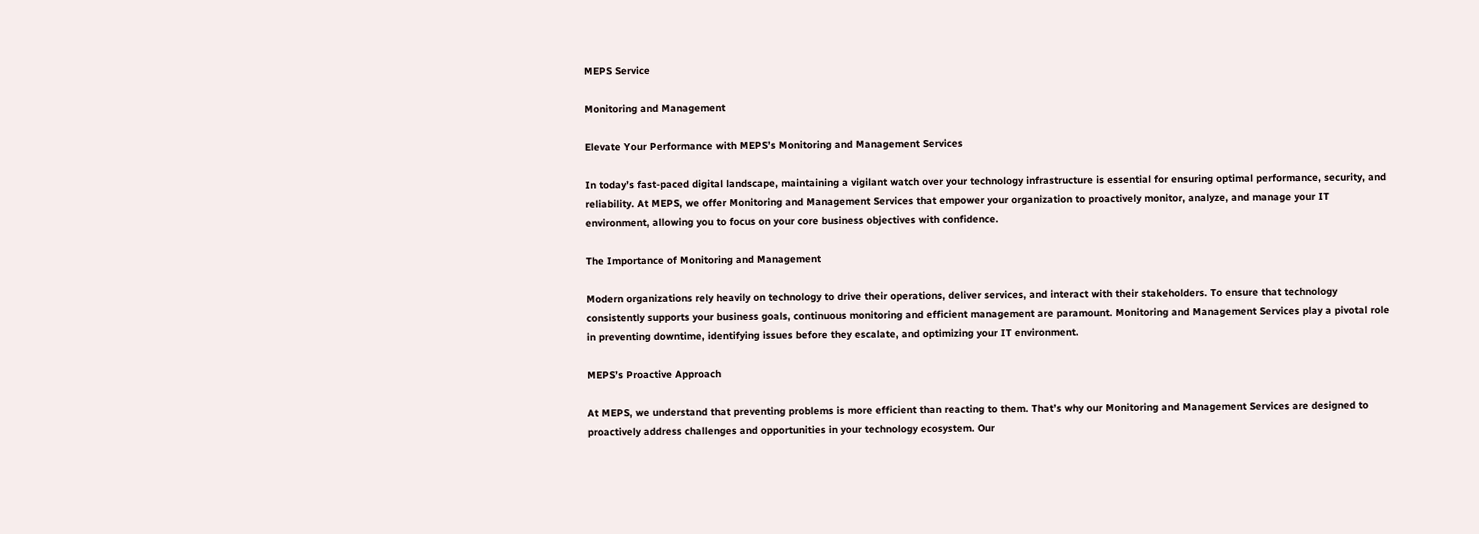MEPS Service

Monitoring and Management

Elevate Your Performance with MEPS’s Monitoring and Management Services

In today’s fast-paced digital landscape, maintaining a vigilant watch over your technology infrastructure is essential for ensuring optimal performance, security, and reliability. At MEPS, we offer Monitoring and Management Services that empower your organization to proactively monitor, analyze, and manage your IT environment, allowing you to focus on your core business objectives with confidence.

The Importance of Monitoring and Management

Modern organizations rely heavily on technology to drive their operations, deliver services, and interact with their stakeholders. To ensure that technology consistently supports your business goals, continuous monitoring and efficient management are paramount. Monitoring and Management Services play a pivotal role in preventing downtime, identifying issues before they escalate, and optimizing your IT environment.

MEPS’s Proactive Approach

At MEPS, we understand that preventing problems is more efficient than reacting to them. That’s why our Monitoring and Management Services are designed to proactively address challenges and opportunities in your technology ecosystem. Our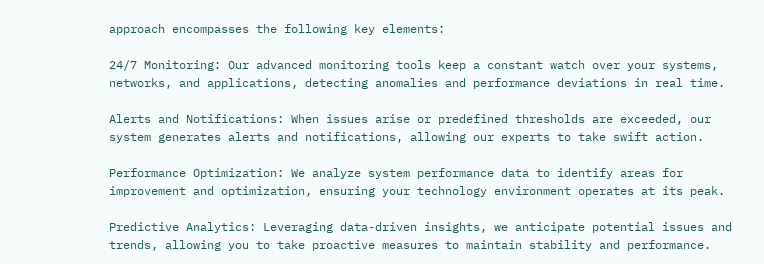approach encompasses the following key elements:

24/7 Monitoring: Our advanced monitoring tools keep a constant watch over your systems, networks, and applications, detecting anomalies and performance deviations in real time.

Alerts and Notifications: When issues arise or predefined thresholds are exceeded, our system generates alerts and notifications, allowing our experts to take swift action.

Performance Optimization: We analyze system performance data to identify areas for improvement and optimization, ensuring your technology environment operates at its peak.

Predictive Analytics: Leveraging data-driven insights, we anticipate potential issues and trends, allowing you to take proactive measures to maintain stability and performance.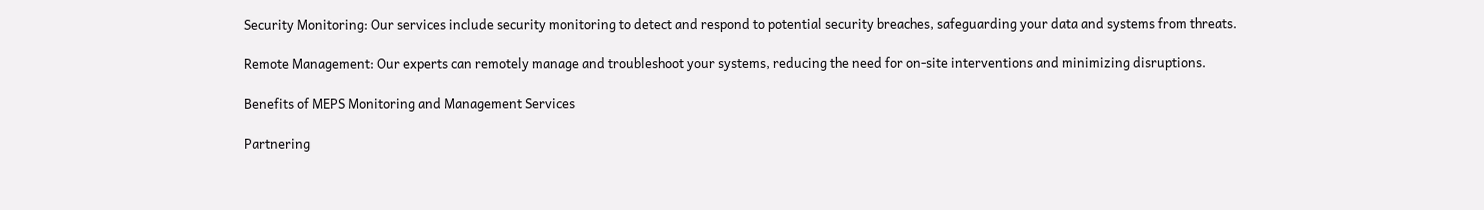Security Monitoring: Our services include security monitoring to detect and respond to potential security breaches, safeguarding your data and systems from threats.

Remote Management: Our experts can remotely manage and troubleshoot your systems, reducing the need for on-site interventions and minimizing disruptions.

Benefits of MEPS Monitoring and Management Services

Partnering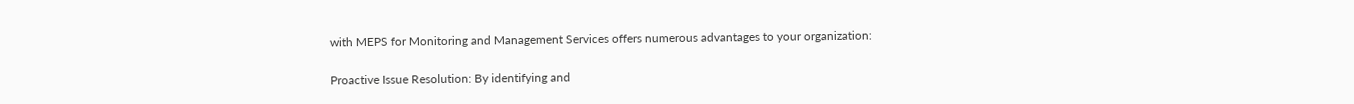with MEPS for Monitoring and Management Services offers numerous advantages to your organization:

Proactive Issue Resolution: By identifying and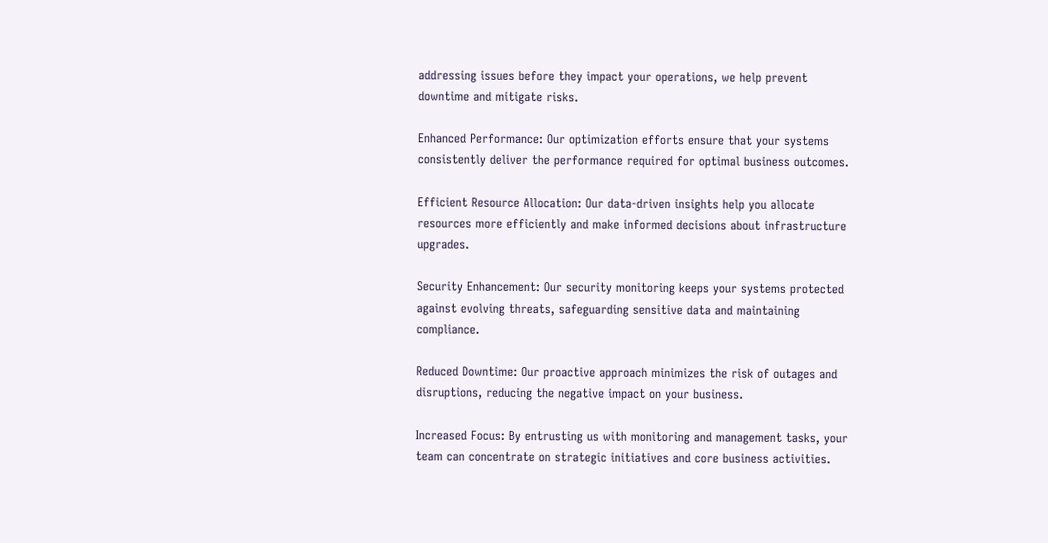addressing issues before they impact your operations, we help prevent downtime and mitigate risks.

Enhanced Performance: Our optimization efforts ensure that your systems consistently deliver the performance required for optimal business outcomes.

Efficient Resource Allocation: Our data-driven insights help you allocate resources more efficiently and make informed decisions about infrastructure upgrades.

Security Enhancement: Our security monitoring keeps your systems protected against evolving threats, safeguarding sensitive data and maintaining compliance.

Reduced Downtime: Our proactive approach minimizes the risk of outages and disruptions, reducing the negative impact on your business.

Increased Focus: By entrusting us with monitoring and management tasks, your team can concentrate on strategic initiatives and core business activities.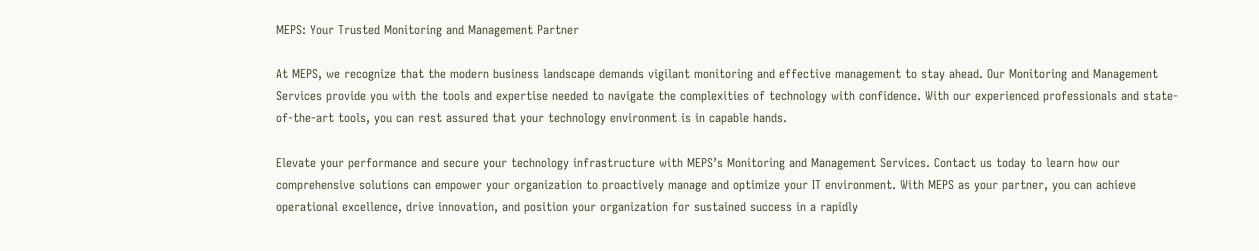MEPS: Your Trusted Monitoring and Management Partner

At MEPS, we recognize that the modern business landscape demands vigilant monitoring and effective management to stay ahead. Our Monitoring and Management Services provide you with the tools and expertise needed to navigate the complexities of technology with confidence. With our experienced professionals and state-of-the-art tools, you can rest assured that your technology environment is in capable hands.

Elevate your performance and secure your technology infrastructure with MEPS’s Monitoring and Management Services. Contact us today to learn how our comprehensive solutions can empower your organization to proactively manage and optimize your IT environment. With MEPS as your partner, you can achieve operational excellence, drive innovation, and position your organization for sustained success in a rapidly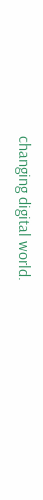changing digital world.